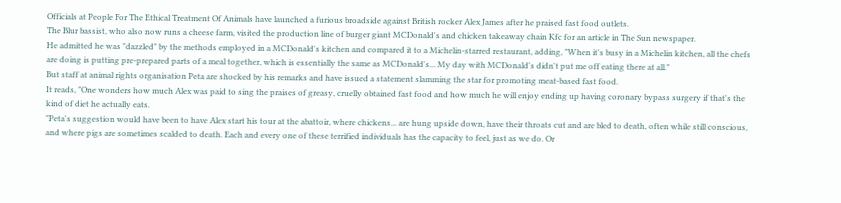Officials at People For The Ethical Treatment Of Animals have launched a furious broadside against British rocker Alex James after he praised fast food outlets.
The Blur bassist, who also now runs a cheese farm, visited the production line of burger giant MCDonald's and chicken takeaway chain Kfc for an article in The Sun newspaper.
He admitted he was "dazzled" by the methods employed in a MCDonald's kitchen and compared it to a Michelin-starred restaurant, adding, "When it's busy in a Michelin kitchen, all the chefs are doing is putting pre-prepared parts of a meal together, which is essentially the same as MCDonald's... My day with MCDonald's didn't put me off eating there at all."
But staff at animal rights organisation Peta are shocked by his remarks and have issued a statement slamming the star for promoting meat-based fast food.
It reads, "One wonders how much Alex was paid to sing the praises of greasy, cruelly obtained fast food and how much he will enjoy ending up having coronary bypass surgery if that's the kind of diet he actually eats.
"Peta's suggestion would have been to have Alex start his tour at the abattoir, where chickens... are hung upside down, have their throats cut and are bled to death, often while still conscious, and where pigs are sometimes scalded to death. Each and every one of these terrified individuals has the capacity to feel, just as we do. Or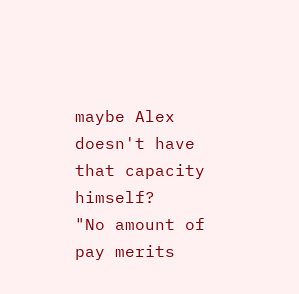maybe Alex doesn't have that capacity himself?
"No amount of pay merits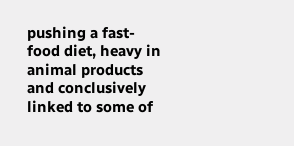pushing a fast-food diet, heavy in animal products and conclusively linked to some of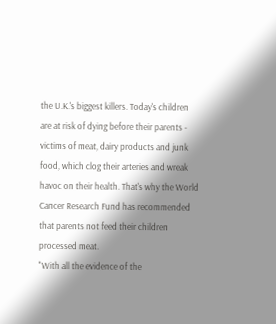the U.K.'s biggest killers. Today's children are at risk of dying before their parents - victims of meat, dairy products and junk food, which clog their arteries and wreak havoc on their health. That's why the World Cancer Research Fund has recommended that parents not feed their children processed meat.
"With all the evidence of the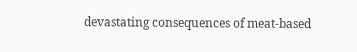devastating consequences of meat-based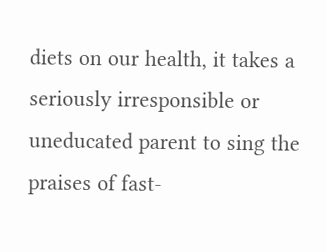diets on our health, it takes a seriously irresponsible or uneducated parent to sing the praises of fast-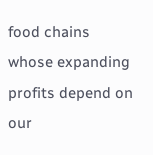food chains whose expanding profits depend on our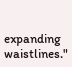expanding waistlines."